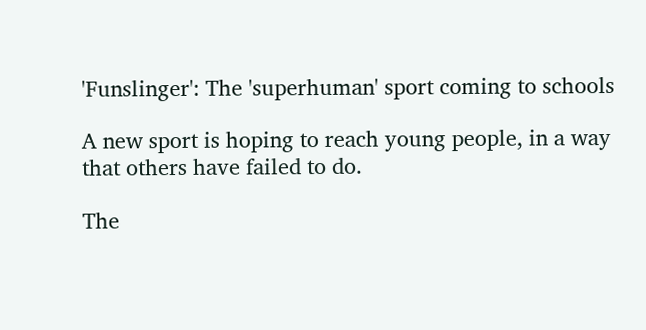'Funslinger': The 'superhuman' sport coming to schools

A new sport is hoping to reach young people, in a way that others have failed to do.

The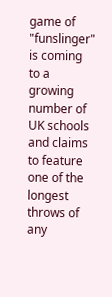game of "funslinger" is coming to a growing number of UK schools and claims to feature one of the longest throws of any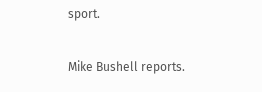sport.

Mike Bushell reports.